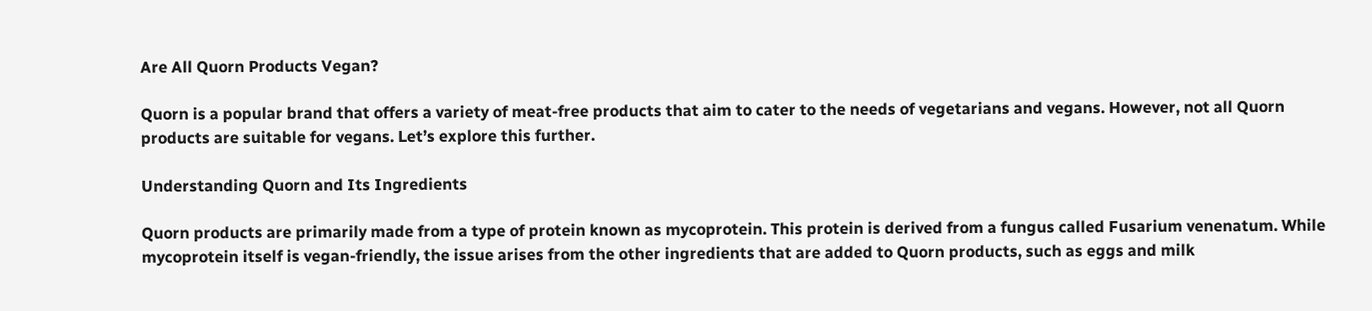Are All Quorn Products Vegan?

Quorn is a popular brand that offers a variety of meat-free products that aim to cater to the needs of vegetarians and vegans. However, not all Quorn products are suitable for vegans. Let’s explore this further.

Understanding Quorn and Its Ingredients

Quorn products are primarily made from a type of protein known as mycoprotein. This protein is derived from a fungus called Fusarium venenatum. While mycoprotein itself is vegan-friendly, the issue arises from the other ingredients that are added to Quorn products, such as eggs and milk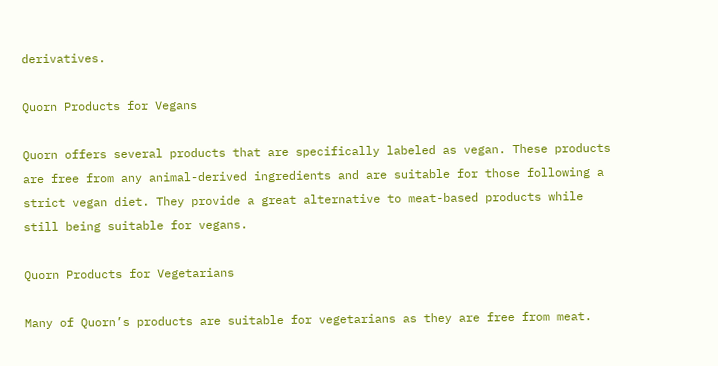derivatives.

Quorn Products for Vegans

Quorn offers several products that are specifically labeled as vegan. These products are free from any animal-derived ingredients and are suitable for those following a strict vegan diet. They provide a great alternative to meat-based products while still being suitable for vegans.

Quorn Products for Vegetarians

Many of Quorn’s products are suitable for vegetarians as they are free from meat.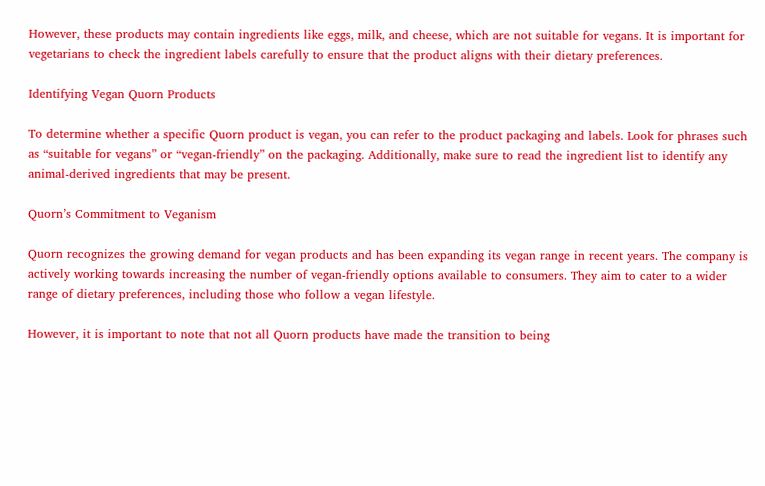However, these products may contain ingredients like eggs, milk, and cheese, which are not suitable for vegans. It is important for vegetarians to check the ingredient labels carefully to ensure that the product aligns with their dietary preferences.

Identifying Vegan Quorn Products

To determine whether a specific Quorn product is vegan, you can refer to the product packaging and labels. Look for phrases such as “suitable for vegans” or “vegan-friendly” on the packaging. Additionally, make sure to read the ingredient list to identify any animal-derived ingredients that may be present.

Quorn’s Commitment to Veganism

Quorn recognizes the growing demand for vegan products and has been expanding its vegan range in recent years. The company is actively working towards increasing the number of vegan-friendly options available to consumers. They aim to cater to a wider range of dietary preferences, including those who follow a vegan lifestyle.

However, it is important to note that not all Quorn products have made the transition to being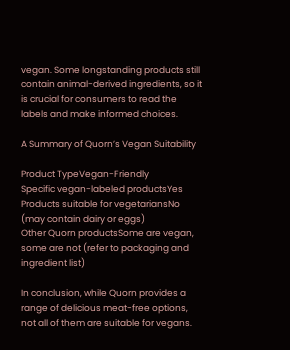vegan. Some longstanding products still contain animal-derived ingredients, so it is crucial for consumers to read the labels and make informed choices.

A Summary of Quorn’s Vegan Suitability

Product TypeVegan-Friendly
Specific vegan-labeled productsYes
Products suitable for vegetariansNo (may contain dairy or eggs)
Other Quorn productsSome are vegan, some are not (refer to packaging and ingredient list)

In conclusion, while Quorn provides a range of delicious meat-free options, not all of them are suitable for vegans.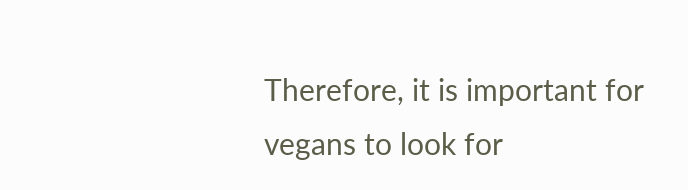Therefore, it is important for vegans to look for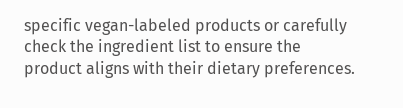specific vegan-labeled products or carefully check the ingredient list to ensure the product aligns with their dietary preferences.